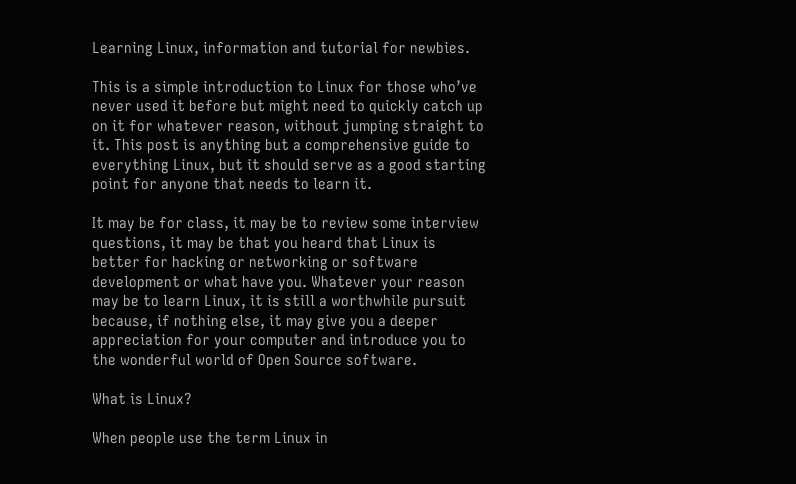Learning Linux, information and tutorial for newbies.

This is a simple introduction to Linux for those who’ve never used it before but might need to quickly catch up on it for whatever reason, without jumping straight to it. This post is anything but a comprehensive guide to everything Linux, but it should serve as a good starting point for anyone that needs to learn it.

It may be for class, it may be to review some interview questions, it may be that you heard that Linux is better for hacking or networking or software development or what have you. Whatever your reason may be to learn Linux, it is still a worthwhile pursuit because, if nothing else, it may give you a deeper appreciation for your computer and introduce you to the wonderful world of Open Source software.

What is Linux?

When people use the term Linux in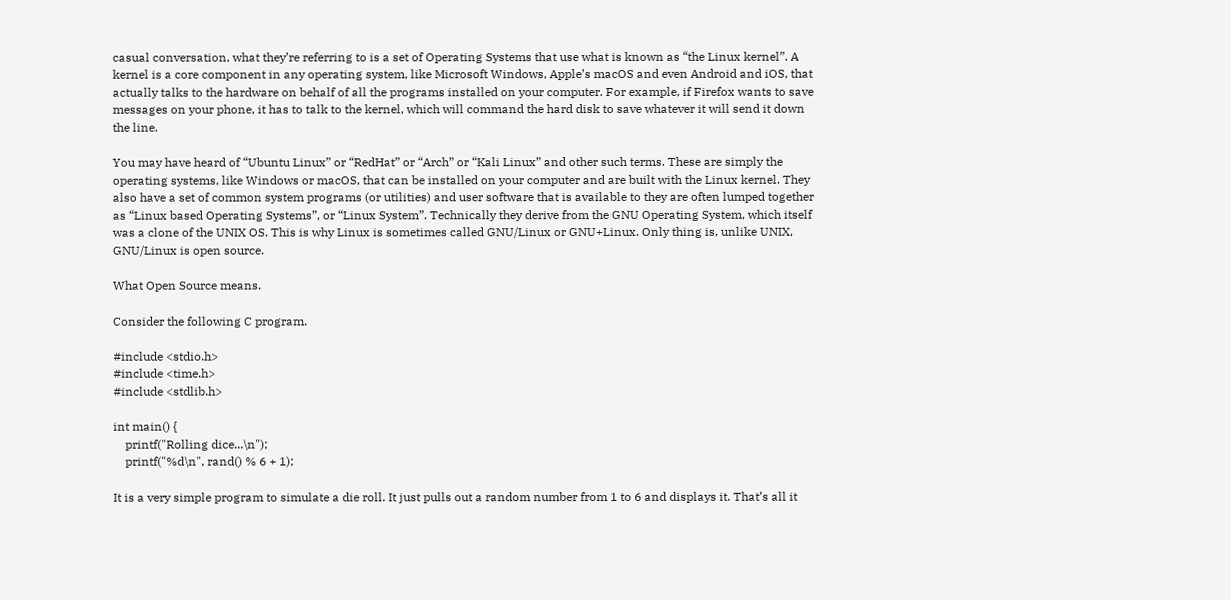casual conversation, what they’re referring to is a set of Operating Systems that use what is known as “the Linux kernel”. A kernel is a core component in any operating system, like Microsoft Windows, Apple’s macOS and even Android and iOS, that actually talks to the hardware on behalf of all the programs installed on your computer. For example, if Firefox wants to save messages on your phone, it has to talk to the kernel, which will command the hard disk to save whatever it will send it down the line.

You may have heard of “Ubuntu Linux” or “RedHat” or “Arch” or “Kali Linux” and other such terms. These are simply the operating systems, like Windows or macOS, that can be installed on your computer and are built with the Linux kernel. They also have a set of common system programs (or utilities) and user software that is available to they are often lumped together as “Linux based Operating Systems”, or “Linux System”. Technically they derive from the GNU Operating System, which itself was a clone of the UNIX OS. This is why Linux is sometimes called GNU/Linux or GNU+Linux. Only thing is, unlike UNIX, GNU/Linux is open source.

What Open Source means.

Consider the following C program.

#include <stdio.h>
#include <time.h>
#include <stdlib.h>

int main() {
    printf("Rolling dice...\n");
    printf("%d\n", rand() % 6 + 1);

It is a very simple program to simulate a die roll. It just pulls out a random number from 1 to 6 and displays it. That’s all it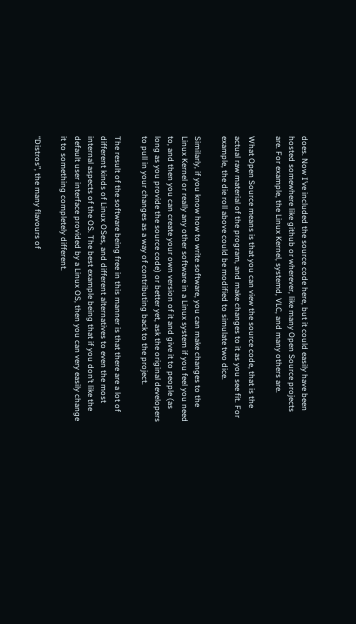does. Now I’ve included the source code here, but it could easily have been hosted somewhere like github or wherever, like many Open Source projects are. For example, the Linux Kernel, systemd, VLC, and many others are.

What Open Source means is that you can view the source code, that is the actual raw material of the program, and make changes to it as you see fit. For example, the die roll above could be modified to simulate two dice.

Similarly, if you know how to write software, you can make changes to the Linux Kernel or really any other software in a Linux system if you feel you need to, and then you can create your own version of it and give it to people (as long as you provide the source code) or better yet, ask the original developers to pull in your changes as a way of contributing back to the project.

The result of the software being free in this manner is that there are a lot of different kinds of Linux OSes, and different alternatives to even the most internal aspects of the OS. The best example being that if you don’t like the default user interface provided by a Linux OS, then you can very easily change it to something completely different.

“Distros”, the many flavours of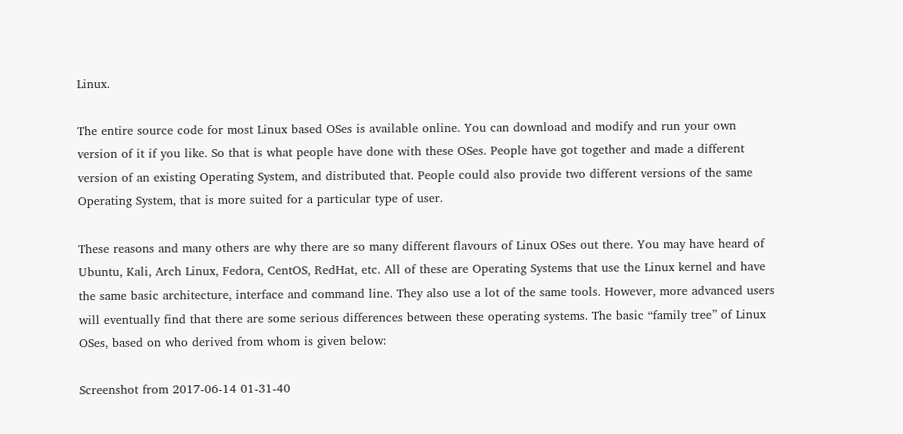Linux.

The entire source code for most Linux based OSes is available online. You can download and modify and run your own version of it if you like. So that is what people have done with these OSes. People have got together and made a different version of an existing Operating System, and distributed that. People could also provide two different versions of the same Operating System, that is more suited for a particular type of user.

These reasons and many others are why there are so many different flavours of Linux OSes out there. You may have heard of Ubuntu, Kali, Arch Linux, Fedora, CentOS, RedHat, etc. All of these are Operating Systems that use the Linux kernel and have the same basic architecture, interface and command line. They also use a lot of the same tools. However, more advanced users will eventually find that there are some serious differences between these operating systems. The basic “family tree” of Linux OSes, based on who derived from whom is given below:

Screenshot from 2017-06-14 01-31-40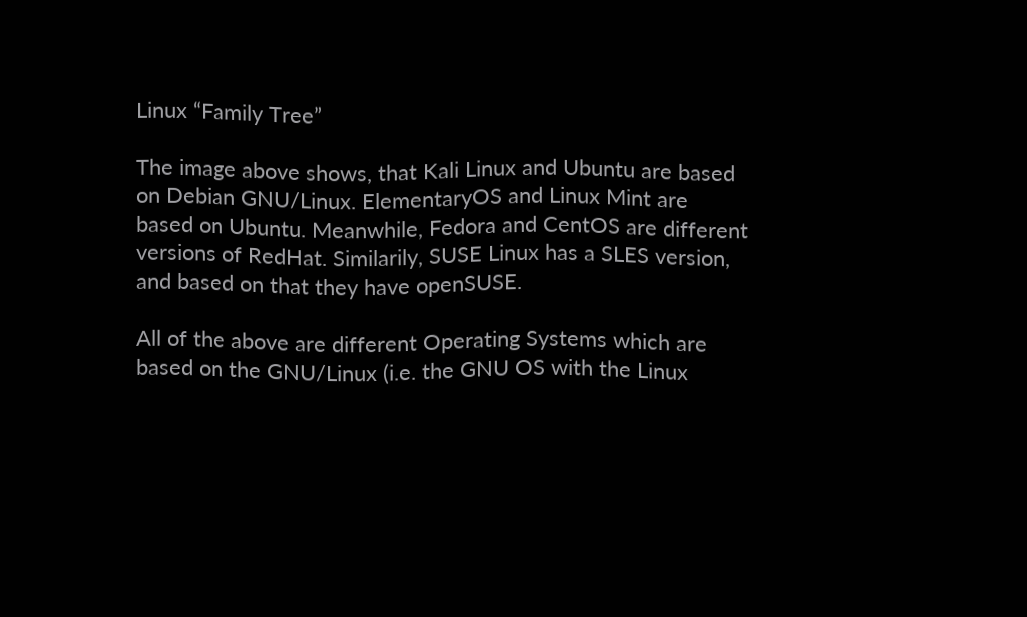Linux “Family Tree”

The image above shows, that Kali Linux and Ubuntu are based on Debian GNU/Linux. ElementaryOS and Linux Mint are based on Ubuntu. Meanwhile, Fedora and CentOS are different versions of RedHat. Similarily, SUSE Linux has a SLES version, and based on that they have openSUSE.

All of the above are different Operating Systems which are based on the GNU/Linux (i.e. the GNU OS with the Linux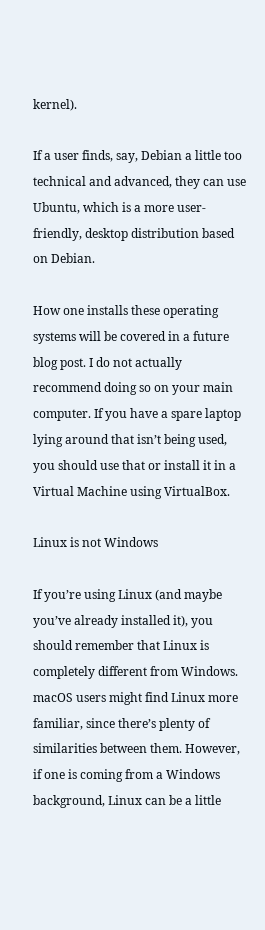kernel).

If a user finds, say, Debian a little too technical and advanced, they can use Ubuntu, which is a more user-friendly, desktop distribution based on Debian.

How one installs these operating systems will be covered in a future blog post. I do not actually recommend doing so on your main computer. If you have a spare laptop lying around that isn’t being used, you should use that or install it in a Virtual Machine using VirtualBox.

Linux is not Windows

If you’re using Linux (and maybe you’ve already installed it), you should remember that Linux is completely different from Windows. macOS users might find Linux more familiar, since there’s plenty of similarities between them. However, if one is coming from a Windows background, Linux can be a little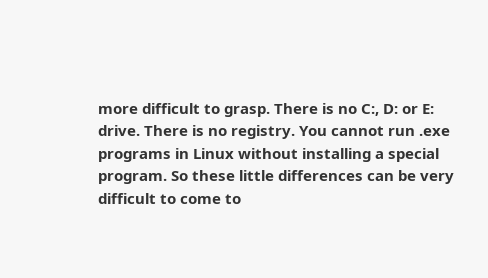more difficult to grasp. There is no C:, D: or E: drive. There is no registry. You cannot run .exe programs in Linux without installing a special program. So these little differences can be very difficult to come to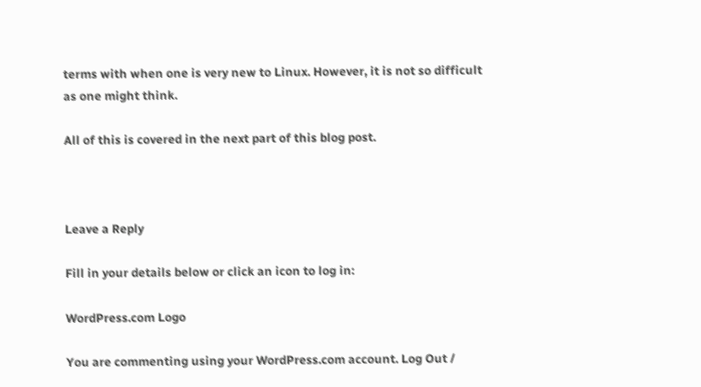terms with when one is very new to Linux. However, it is not so difficult as one might think.

All of this is covered in the next part of this blog post.



Leave a Reply

Fill in your details below or click an icon to log in:

WordPress.com Logo

You are commenting using your WordPress.com account. Log Out /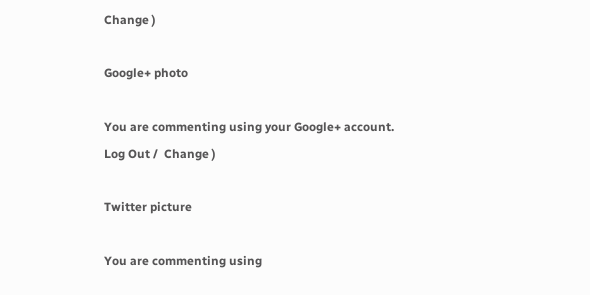Change )

Google+ photo

You are commenting using your Google+ account. Log Out /  Change )

Twitter picture

You are commenting using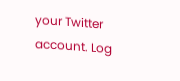your Twitter account. Log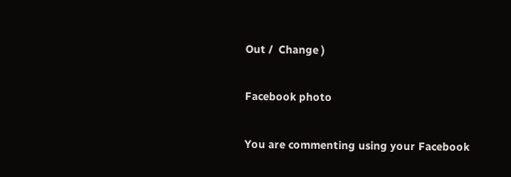Out /  Change )

Facebook photo

You are commenting using your Facebook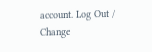account. Log Out /  Change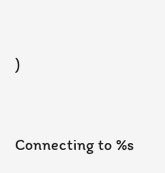)


Connecting to %s